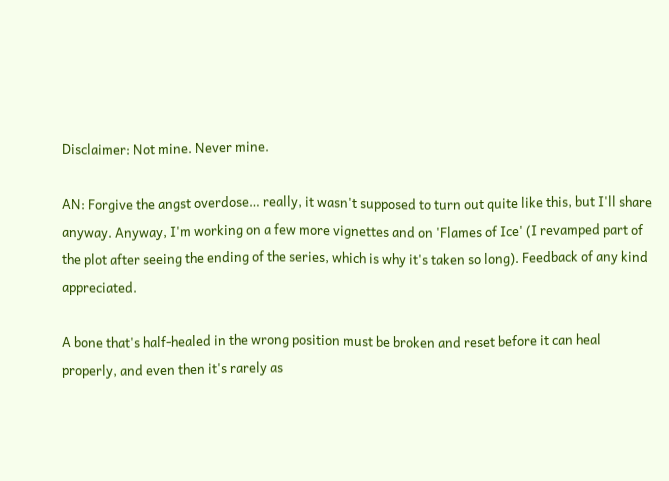Disclaimer: Not mine. Never mine.

AN: Forgive the angst overdose… really, it wasn't supposed to turn out quite like this, but I'll share anyway. Anyway, I'm working on a few more vignettes and on 'Flames of Ice' (I revamped part of the plot after seeing the ending of the series, which is why it's taken so long). Feedback of any kind appreciated.

A bone that's half-healed in the wrong position must be broken and reset before it can heal properly, and even then it's rarely as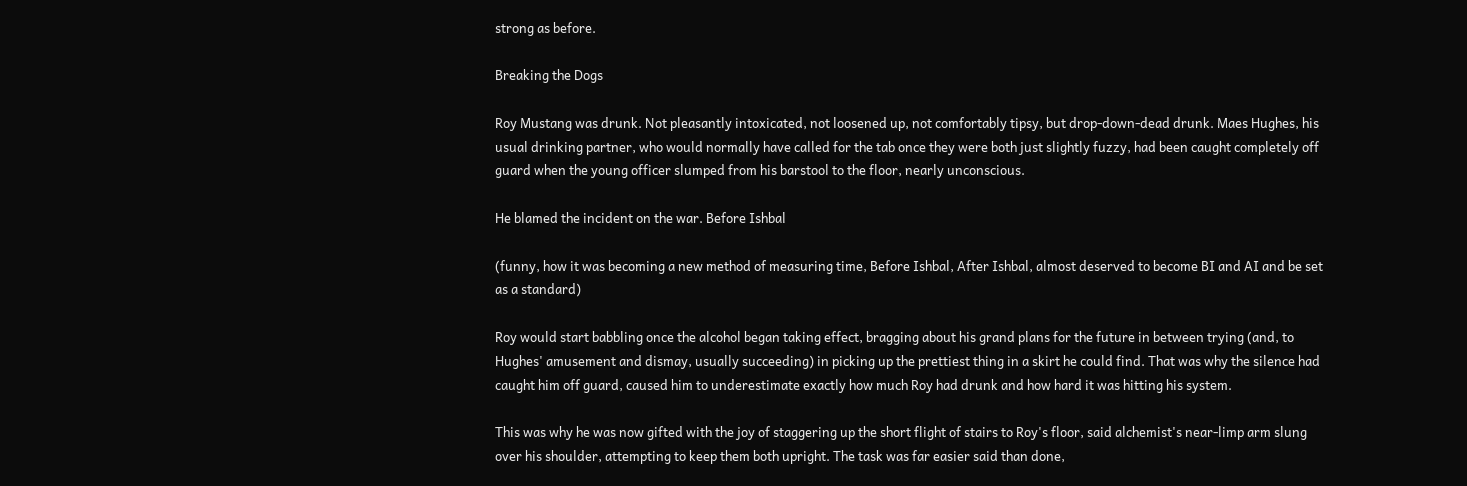strong as before.

Breaking the Dogs

Roy Mustang was drunk. Not pleasantly intoxicated, not loosened up, not comfortably tipsy, but drop-down-dead drunk. Maes Hughes, his usual drinking partner, who would normally have called for the tab once they were both just slightly fuzzy, had been caught completely off guard when the young officer slumped from his barstool to the floor, nearly unconscious.

He blamed the incident on the war. Before Ishbal

(funny, how it was becoming a new method of measuring time, Before Ishbal, After Ishbal, almost deserved to become BI and AI and be set as a standard)

Roy would start babbling once the alcohol began taking effect, bragging about his grand plans for the future in between trying (and, to Hughes' amusement and dismay, usually succeeding) in picking up the prettiest thing in a skirt he could find. That was why the silence had caught him off guard, caused him to underestimate exactly how much Roy had drunk and how hard it was hitting his system.

This was why he was now gifted with the joy of staggering up the short flight of stairs to Roy's floor, said alchemist's near-limp arm slung over his shoulder, attempting to keep them both upright. The task was far easier said than done,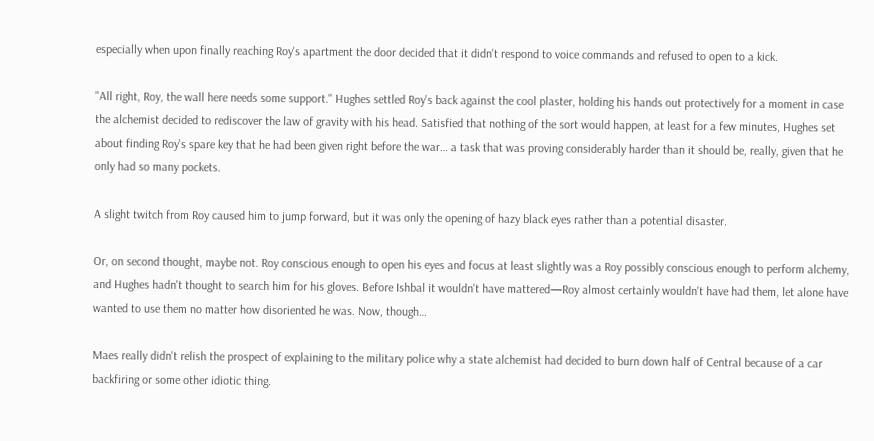especially when upon finally reaching Roy's apartment the door decided that it didn't respond to voice commands and refused to open to a kick.

"All right, Roy, the wall here needs some support." Hughes settled Roy's back against the cool plaster, holding his hands out protectively for a moment in case the alchemist decided to rediscover the law of gravity with his head. Satisfied that nothing of the sort would happen, at least for a few minutes, Hughes set about finding Roy's spare key that he had been given right before the war… a task that was proving considerably harder than it should be, really, given that he only had so many pockets.

A slight twitch from Roy caused him to jump forward, but it was only the opening of hazy black eyes rather than a potential disaster.

Or, on second thought, maybe not. Roy conscious enough to open his eyes and focus at least slightly was a Roy possibly conscious enough to perform alchemy, and Hughes hadn't thought to search him for his gloves. Before Ishbal it wouldn't have mattered—Roy almost certainly wouldn't have had them, let alone have wanted to use them no matter how disoriented he was. Now, though…

Maes really didn't relish the prospect of explaining to the military police why a state alchemist had decided to burn down half of Central because of a car backfiring or some other idiotic thing.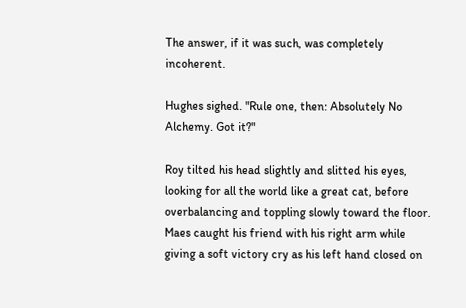The answer, if it was such, was completely incoherent.

Hughes sighed. "Rule one, then: Absolutely No Alchemy. Got it?"

Roy tilted his head slightly and slitted his eyes, looking for all the world like a great cat, before overbalancing and toppling slowly toward the floor. Maes caught his friend with his right arm while giving a soft victory cry as his left hand closed on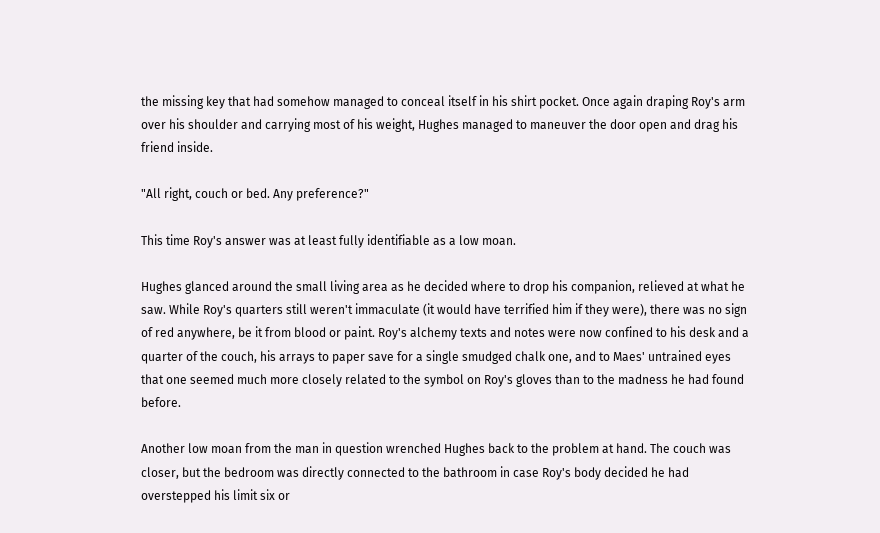the missing key that had somehow managed to conceal itself in his shirt pocket. Once again draping Roy's arm over his shoulder and carrying most of his weight, Hughes managed to maneuver the door open and drag his friend inside.

"All right, couch or bed. Any preference?"

This time Roy's answer was at least fully identifiable as a low moan.

Hughes glanced around the small living area as he decided where to drop his companion, relieved at what he saw. While Roy's quarters still weren't immaculate (it would have terrified him if they were), there was no sign of red anywhere, be it from blood or paint. Roy's alchemy texts and notes were now confined to his desk and a quarter of the couch, his arrays to paper save for a single smudged chalk one, and to Maes' untrained eyes that one seemed much more closely related to the symbol on Roy's gloves than to the madness he had found before.

Another low moan from the man in question wrenched Hughes back to the problem at hand. The couch was closer, but the bedroom was directly connected to the bathroom in case Roy's body decided he had overstepped his limit six or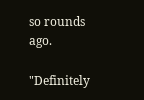so rounds ago.

"Definitely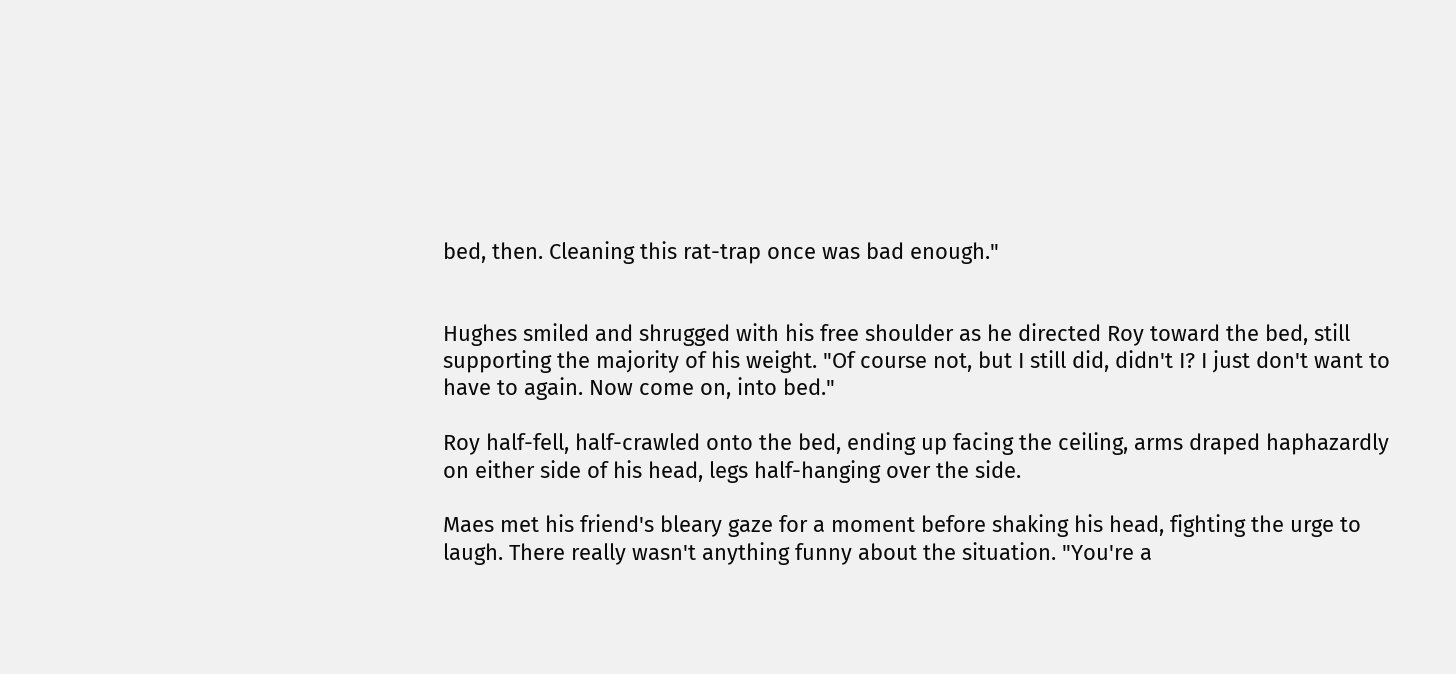bed, then. Cleaning this rat-trap once was bad enough."


Hughes smiled and shrugged with his free shoulder as he directed Roy toward the bed, still supporting the majority of his weight. "Of course not, but I still did, didn't I? I just don't want to have to again. Now come on, into bed."

Roy half-fell, half-crawled onto the bed, ending up facing the ceiling, arms draped haphazardly on either side of his head, legs half-hanging over the side.

Maes met his friend's bleary gaze for a moment before shaking his head, fighting the urge to laugh. There really wasn't anything funny about the situation. "You're a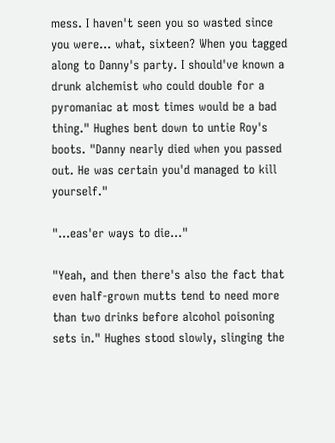mess. I haven't seen you so wasted since you were… what, sixteen? When you tagged along to Danny's party. I should've known a drunk alchemist who could double for a pyromaniac at most times would be a bad thing." Hughes bent down to untie Roy's boots. "Danny nearly died when you passed out. He was certain you'd managed to kill yourself."

"…eas'er ways to die…"

"Yeah, and then there's also the fact that even half-grown mutts tend to need more than two drinks before alcohol poisoning sets in." Hughes stood slowly, slinging the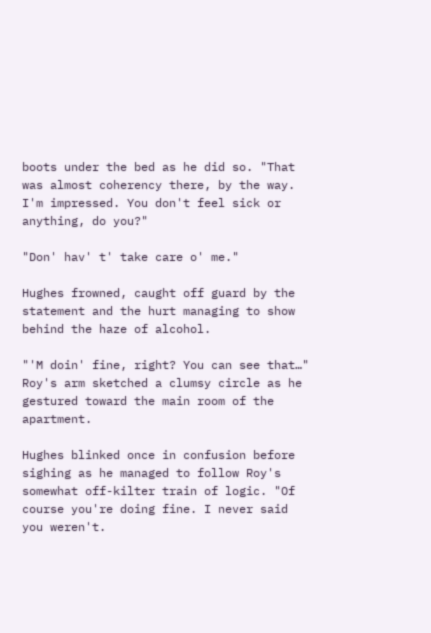boots under the bed as he did so. "That was almost coherency there, by the way. I'm impressed. You don't feel sick or anything, do you?"

"Don' hav' t' take care o' me."

Hughes frowned, caught off guard by the statement and the hurt managing to show behind the haze of alcohol.

"'M doin' fine, right? You can see that…" Roy's arm sketched a clumsy circle as he gestured toward the main room of the apartment.

Hughes blinked once in confusion before sighing as he managed to follow Roy's somewhat off-kilter train of logic. "Of course you're doing fine. I never said you weren't.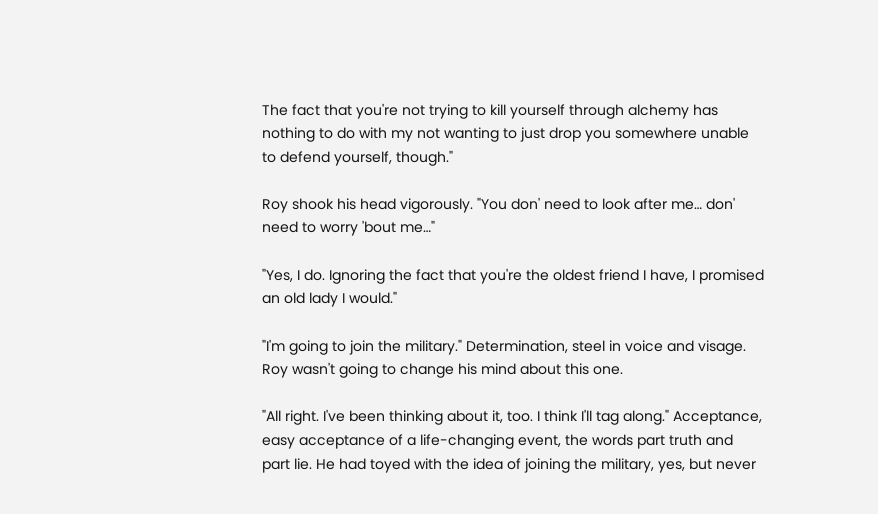The fact that you're not trying to kill yourself through alchemy has nothing to do with my not wanting to just drop you somewhere unable to defend yourself, though."

Roy shook his head vigorously. "You don' need to look after me… don' need to worry 'bout me…"

"Yes, I do. Ignoring the fact that you're the oldest friend I have, I promised an old lady I would."

"I'm going to join the military." Determination, steel in voice and visage. Roy wasn't going to change his mind about this one.

"All right. I've been thinking about it, too. I think I'll tag along." Acceptance, easy acceptance of a life-changing event, the words part truth and part lie. He had toyed with the idea of joining the military, yes, but never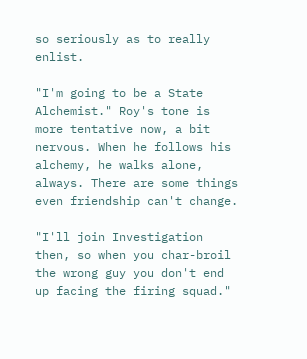so seriously as to really enlist.

"I'm going to be a State Alchemist." Roy's tone is more tentative now, a bit nervous. When he follows his alchemy, he walks alone, always. There are some things even friendship can't change.

"I'll join Investigation then, so when you char-broil the wrong guy you don't end up facing the firing squad."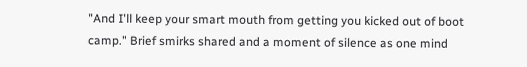"And I'll keep your smart mouth from getting you kicked out of boot camp." Brief smirks shared and a moment of silence as one mind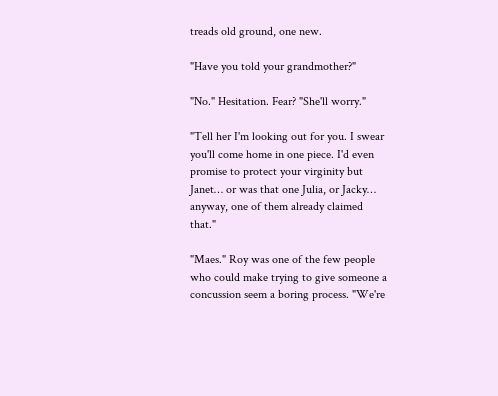treads old ground, one new.

"Have you told your grandmother?"

"No." Hesitation. Fear? "She'll worry."

"Tell her I'm looking out for you. I swear you'll come home in one piece. I'd even promise to protect your virginity but Janet… or was that one Julia, or Jacky… anyway, one of them already claimed that."

"Maes." Roy was one of the few people who could make trying to give someone a concussion seem a boring process. "We're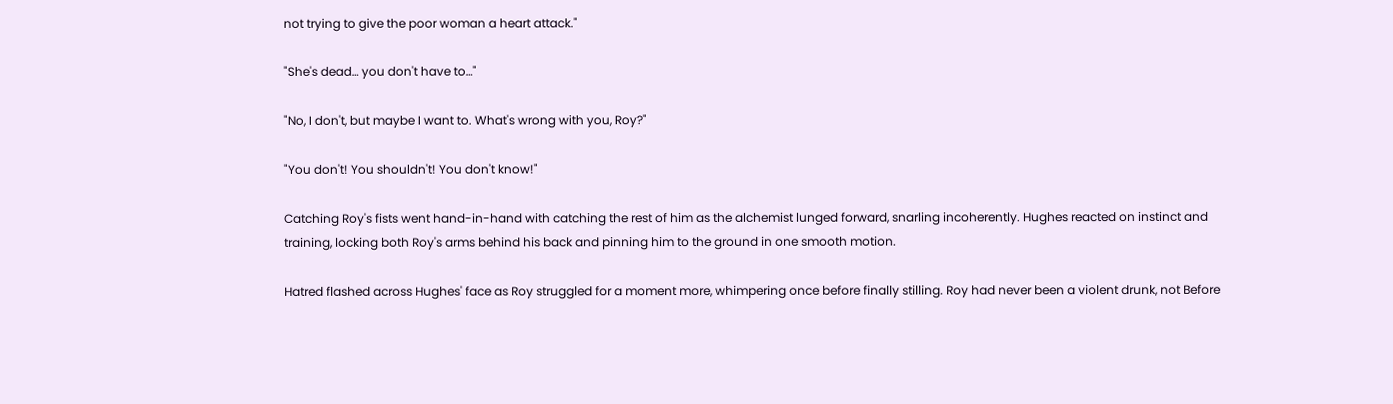not trying to give the poor woman a heart attack."

"She's dead… you don't have to…"

"No, I don't, but maybe I want to. What's wrong with you, Roy?"

"You don't! You shouldn't! You don't know!"

Catching Roy's fists went hand-in-hand with catching the rest of him as the alchemist lunged forward, snarling incoherently. Hughes reacted on instinct and training, locking both Roy's arms behind his back and pinning him to the ground in one smooth motion.

Hatred flashed across Hughes' face as Roy struggled for a moment more, whimpering once before finally stilling. Roy had never been a violent drunk, not Before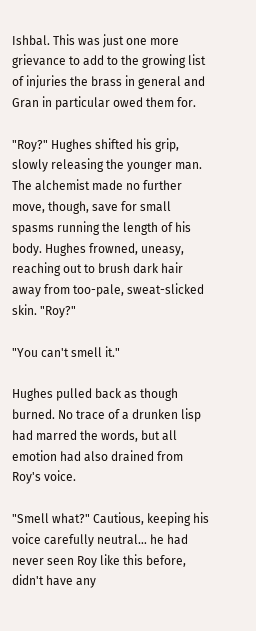Ishbal. This was just one more grievance to add to the growing list of injuries the brass in general and Gran in particular owed them for.

"Roy?" Hughes shifted his grip, slowly releasing the younger man. The alchemist made no further move, though, save for small spasms running the length of his body. Hughes frowned, uneasy, reaching out to brush dark hair away from too-pale, sweat-slicked skin. "Roy?"

"You can't smell it."

Hughes pulled back as though burned. No trace of a drunken lisp had marred the words, but all emotion had also drained from Roy's voice.

"Smell what?" Cautious, keeping his voice carefully neutral… he had never seen Roy like this before, didn't have any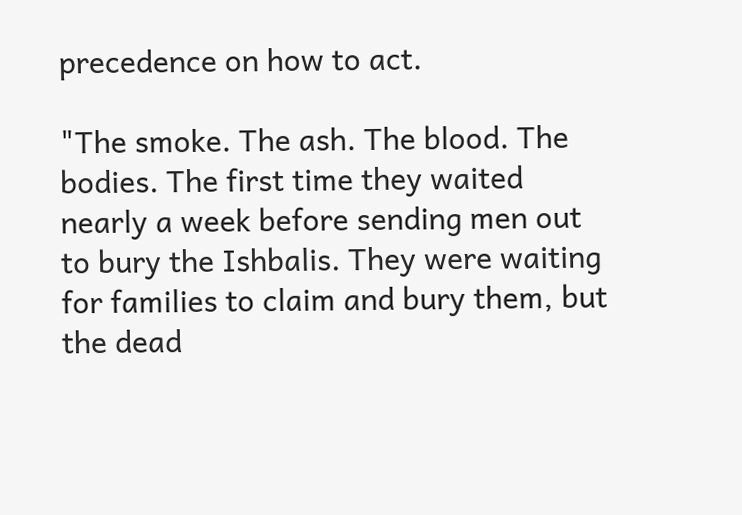precedence on how to act.

"The smoke. The ash. The blood. The bodies. The first time they waited nearly a week before sending men out to bury the Ishbalis. They were waiting for families to claim and bury them, but the dead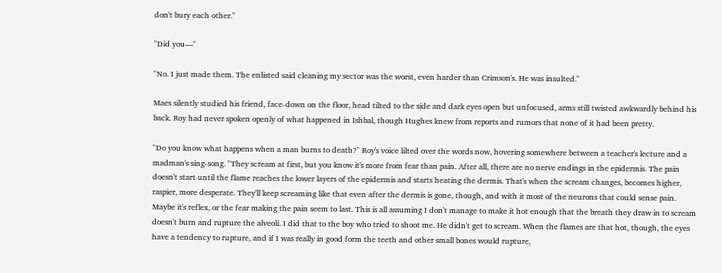don't bury each other."

"Did you—"

"No. I just made them. The enlisted said cleaning my sector was the worst, even harder than Crimson's. He was insulted."

Maes silently studied his friend, face-down on the floor, head tilted to the side and dark eyes open but unfocused, arms still twisted awkwardly behind his back. Roy had never spoken openly of what happened in Ishbal, though Hughes knew from reports and rumors that none of it had been pretty.

"Do you know what happens when a man burns to death?" Roy's voice lilted over the words now, hovering somewhere between a teacher's lecture and a madman's sing-song. "They scream at first, but you know it's more from fear than pain. After all, there are no nerve endings in the epidermis. The pain doesn't start until the flame reaches the lower layers of the epidermis and starts heating the dermis. That's when the scream changes, becomes higher, raspier, more desperate. They'll keep screaming like that even after the dermis is gone, though, and with it most of the neurons that could sense pain. Maybe it's reflex, or the fear making the pain seem to last. This is all assuming I don't manage to make it hot enough that the breath they draw in to scream doesn't burn and rupture the alveoli. I did that to the boy who tried to shoot me. He didn't get to scream. When the flames are that hot, though, the eyes have a tendency to rupture, and if I was really in good form the teeth and other small bones would rupture,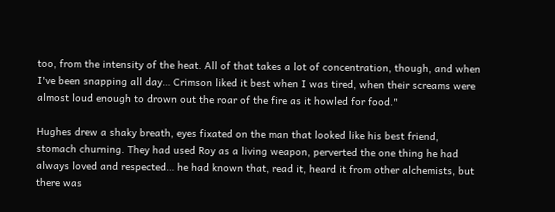too, from the intensity of the heat. All of that takes a lot of concentration, though, and when I've been snapping all day… Crimson liked it best when I was tired, when their screams were almost loud enough to drown out the roar of the fire as it howled for food."

Hughes drew a shaky breath, eyes fixated on the man that looked like his best friend, stomach churning. They had used Roy as a living weapon, perverted the one thing he had always loved and respected… he had known that, read it, heard it from other alchemists, but there was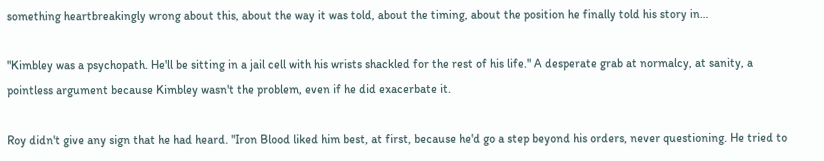something heartbreakingly wrong about this, about the way it was told, about the timing, about the position he finally told his story in…

"Kimbley was a psychopath. He'll be sitting in a jail cell with his wrists shackled for the rest of his life." A desperate grab at normalcy, at sanity, a pointless argument because Kimbley wasn't the problem, even if he did exacerbate it.

Roy didn't give any sign that he had heard. "Iron Blood liked him best, at first, because he'd go a step beyond his orders, never questioning. He tried to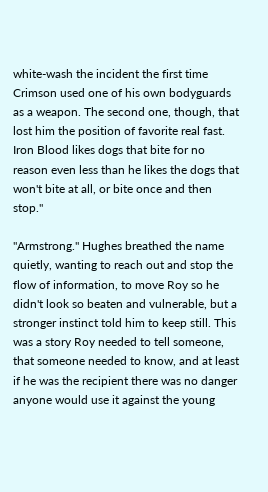white-wash the incident the first time Crimson used one of his own bodyguards as a weapon. The second one, though, that lost him the position of favorite real fast. Iron Blood likes dogs that bite for no reason even less than he likes the dogs that won't bite at all, or bite once and then stop."

"Armstrong." Hughes breathed the name quietly, wanting to reach out and stop the flow of information, to move Roy so he didn't look so beaten and vulnerable, but a stronger instinct told him to keep still. This was a story Roy needed to tell someone, that someone needed to know, and at least if he was the recipient there was no danger anyone would use it against the young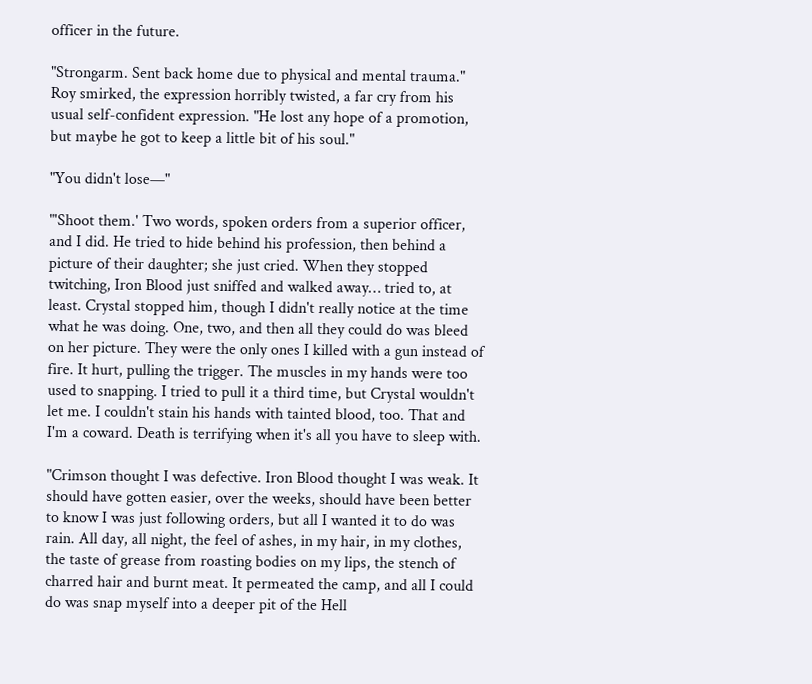officer in the future.

"Strongarm. Sent back home due to physical and mental trauma." Roy smirked, the expression horribly twisted, a far cry from his usual self-confident expression. "He lost any hope of a promotion, but maybe he got to keep a little bit of his soul."

"You didn't lose—"

"'Shoot them.' Two words, spoken orders from a superior officer, and I did. He tried to hide behind his profession, then behind a picture of their daughter; she just cried. When they stopped twitching, Iron Blood just sniffed and walked away… tried to, at least. Crystal stopped him, though I didn't really notice at the time what he was doing. One, two, and then all they could do was bleed on her picture. They were the only ones I killed with a gun instead of fire. It hurt, pulling the trigger. The muscles in my hands were too used to snapping. I tried to pull it a third time, but Crystal wouldn't let me. I couldn't stain his hands with tainted blood, too. That and I'm a coward. Death is terrifying when it's all you have to sleep with.

"Crimson thought I was defective. Iron Blood thought I was weak. It should have gotten easier, over the weeks, should have been better to know I was just following orders, but all I wanted it to do was rain. All day, all night, the feel of ashes, in my hair, in my clothes, the taste of grease from roasting bodies on my lips, the stench of charred hair and burnt meat. It permeated the camp, and all I could do was snap myself into a deeper pit of the Hell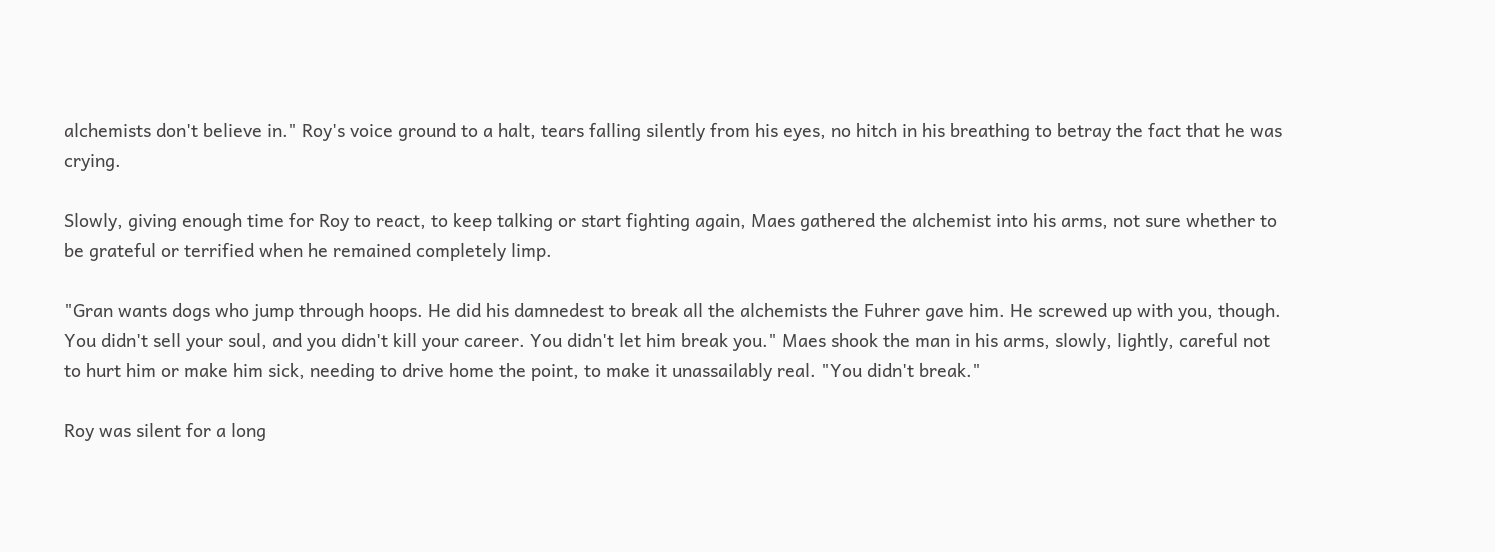alchemists don't believe in." Roy's voice ground to a halt, tears falling silently from his eyes, no hitch in his breathing to betray the fact that he was crying.

Slowly, giving enough time for Roy to react, to keep talking or start fighting again, Maes gathered the alchemist into his arms, not sure whether to be grateful or terrified when he remained completely limp.

"Gran wants dogs who jump through hoops. He did his damnedest to break all the alchemists the Fuhrer gave him. He screwed up with you, though. You didn't sell your soul, and you didn't kill your career. You didn't let him break you." Maes shook the man in his arms, slowly, lightly, careful not to hurt him or make him sick, needing to drive home the point, to make it unassailably real. "You didn't break."

Roy was silent for a long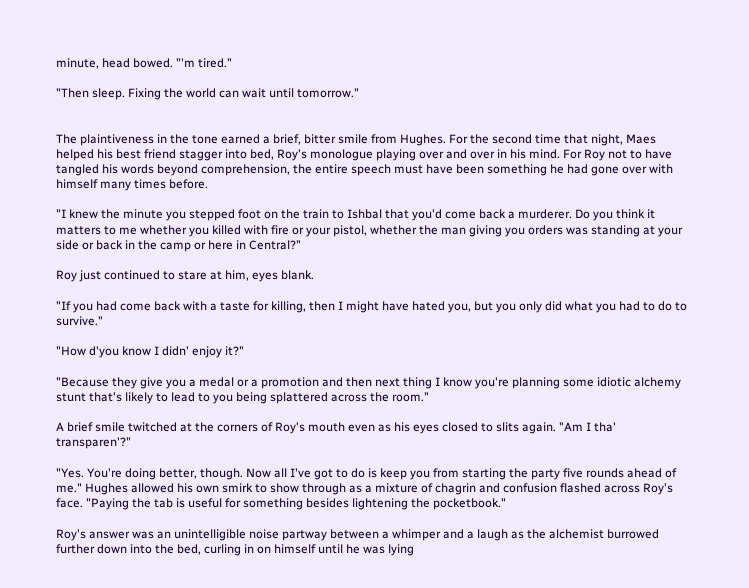minute, head bowed. "'m tired."

"Then sleep. Fixing the world can wait until tomorrow."


The plaintiveness in the tone earned a brief, bitter smile from Hughes. For the second time that night, Maes helped his best friend stagger into bed, Roy's monologue playing over and over in his mind. For Roy not to have tangled his words beyond comprehension, the entire speech must have been something he had gone over with himself many times before.

"I knew the minute you stepped foot on the train to Ishbal that you'd come back a murderer. Do you think it matters to me whether you killed with fire or your pistol, whether the man giving you orders was standing at your side or back in the camp or here in Central?"

Roy just continued to stare at him, eyes blank.

"If you had come back with a taste for killing, then I might have hated you, but you only did what you had to do to survive."

"How d'you know I didn' enjoy it?"

"Because they give you a medal or a promotion and then next thing I know you're planning some idiotic alchemy stunt that's likely to lead to you being splattered across the room."

A brief smile twitched at the corners of Roy's mouth even as his eyes closed to slits again. "Am I tha' transparen'?"

"Yes. You're doing better, though. Now all I've got to do is keep you from starting the party five rounds ahead of me." Hughes allowed his own smirk to show through as a mixture of chagrin and confusion flashed across Roy's face. "Paying the tab is useful for something besides lightening the pocketbook."

Roy's answer was an unintelligible noise partway between a whimper and a laugh as the alchemist burrowed further down into the bed, curling in on himself until he was lying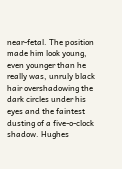near-fetal. The position made him look young, even younger than he really was, unruly black hair overshadowing the dark circles under his eyes and the faintest dusting of a five-o-clock shadow. Hughes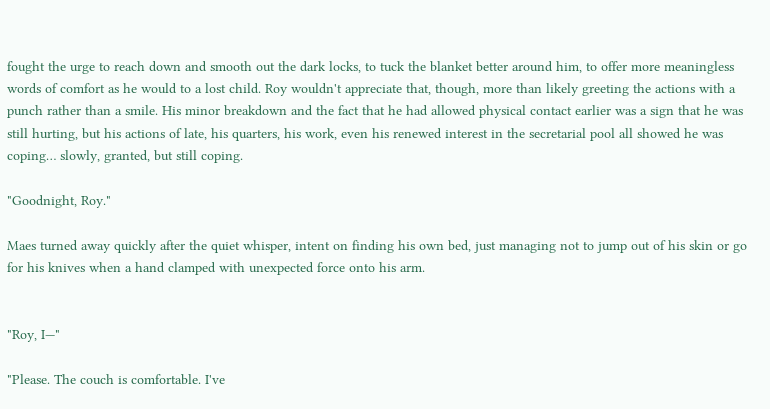fought the urge to reach down and smooth out the dark locks, to tuck the blanket better around him, to offer more meaningless words of comfort as he would to a lost child. Roy wouldn't appreciate that, though, more than likely greeting the actions with a punch rather than a smile. His minor breakdown and the fact that he had allowed physical contact earlier was a sign that he was still hurting, but his actions of late, his quarters, his work, even his renewed interest in the secretarial pool all showed he was coping… slowly, granted, but still coping.

"Goodnight, Roy."

Maes turned away quickly after the quiet whisper, intent on finding his own bed, just managing not to jump out of his skin or go for his knives when a hand clamped with unexpected force onto his arm.


"Roy, I—"

"Please. The couch is comfortable. I've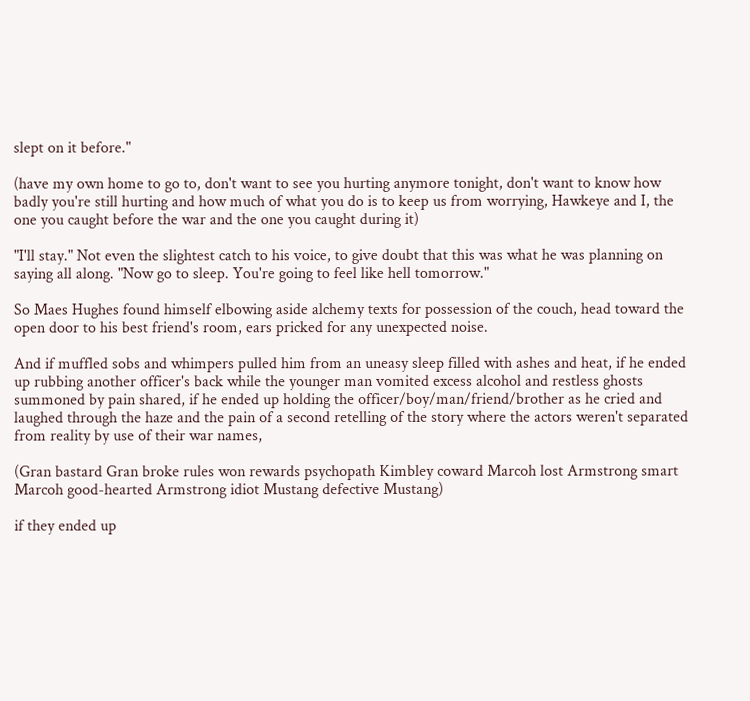slept on it before."

(have my own home to go to, don't want to see you hurting anymore tonight, don't want to know how badly you're still hurting and how much of what you do is to keep us from worrying, Hawkeye and I, the one you caught before the war and the one you caught during it)

"I'll stay." Not even the slightest catch to his voice, to give doubt that this was what he was planning on saying all along. "Now go to sleep. You're going to feel like hell tomorrow."

So Maes Hughes found himself elbowing aside alchemy texts for possession of the couch, head toward the open door to his best friend's room, ears pricked for any unexpected noise.

And if muffled sobs and whimpers pulled him from an uneasy sleep filled with ashes and heat, if he ended up rubbing another officer's back while the younger man vomited excess alcohol and restless ghosts summoned by pain shared, if he ended up holding the officer/boy/man/friend/brother as he cried and laughed through the haze and the pain of a second retelling of the story where the actors weren't separated from reality by use of their war names,

(Gran bastard Gran broke rules won rewards psychopath Kimbley coward Marcoh lost Armstrong smart Marcoh good-hearted Armstrong idiot Mustang defective Mustang)

if they ended up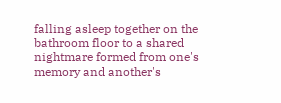falling asleep together on the bathroom floor to a shared nightmare formed from one's memory and another's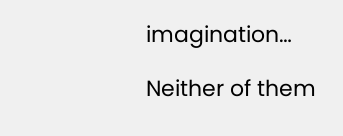imagination…

Neither of them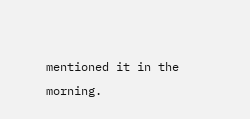mentioned it in the morning.